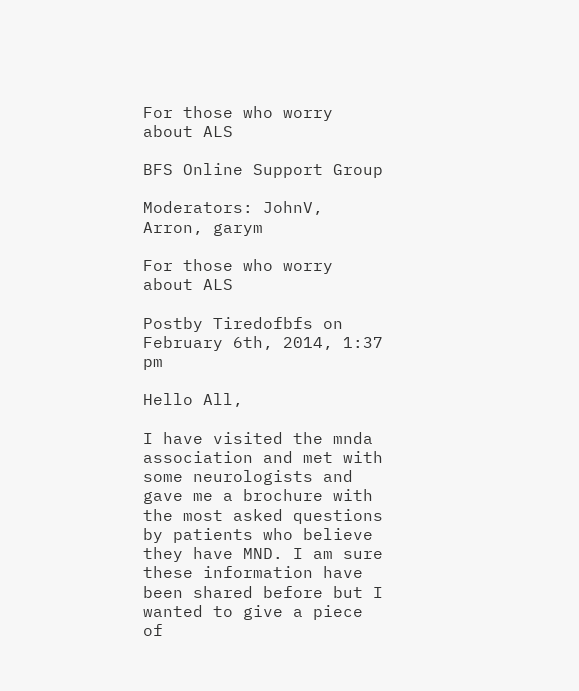For those who worry about ALS

BFS Online Support Group

Moderators: JohnV, Arron, garym

For those who worry about ALS

Postby Tiredofbfs on February 6th, 2014, 1:37 pm

Hello All,

I have visited the mnda association and met with some neurologists and gave me a brochure with the most asked questions by patients who believe they have MND. I am sure these information have been shared before but I wanted to give a piece of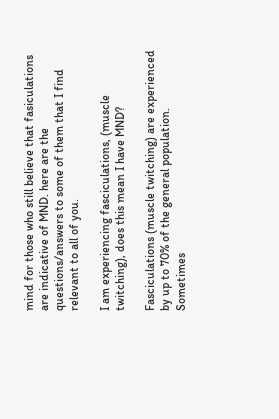mind for those who still believe that fasiculations are indicative of MND. here are the questions/answers to some of them that I find relevant to all of you.

I am experiencing fasciculations, (muscle twitching), does this mean I have MND?

Fasciculations (muscle twitching) are experienced by up to 70% of the general population. Sometimes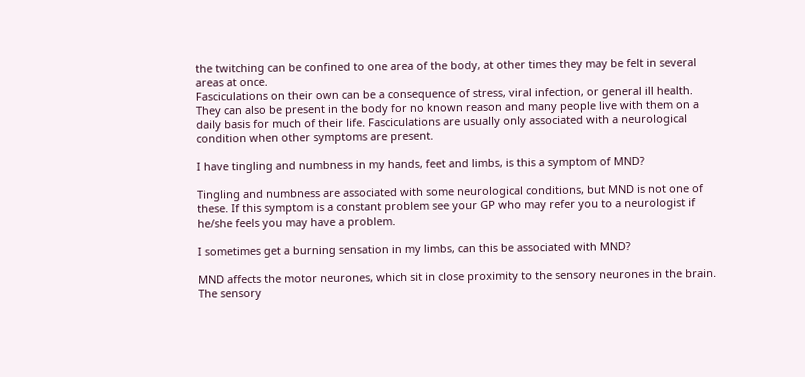the twitching can be confined to one area of the body, at other times they may be felt in several areas at once.
Fasciculations on their own can be a consequence of stress, viral infection, or general ill health. They can also be present in the body for no known reason and many people live with them on a daily basis for much of their life. Fasciculations are usually only associated with a neurological condition when other symptoms are present.

I have tingling and numbness in my hands, feet and limbs, is this a symptom of MND?

Tingling and numbness are associated with some neurological conditions, but MND is not one of these. If this symptom is a constant problem see your GP who may refer you to a neurologist if he/she feels you may have a problem.

I sometimes get a burning sensation in my limbs, can this be associated with MND?

MND affects the motor neurones, which sit in close proximity to the sensory neurones in the brain. The sensory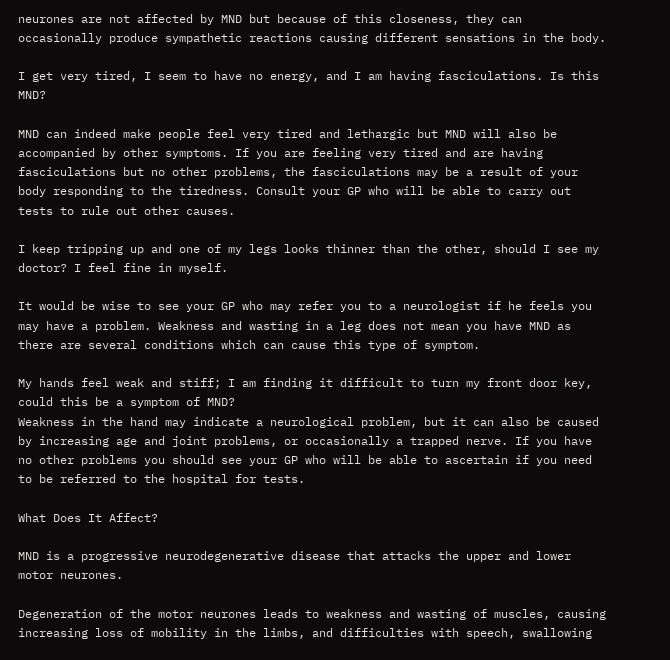neurones are not affected by MND but because of this closeness, they can occasionally produce sympathetic reactions causing different sensations in the body.

I get very tired, I seem to have no energy, and I am having fasciculations. Is this MND?

MND can indeed make people feel very tired and lethargic but MND will also be accompanied by other symptoms. If you are feeling very tired and are having fasciculations but no other problems, the fasciculations may be a result of your body responding to the tiredness. Consult your GP who will be able to carry out tests to rule out other causes.

I keep tripping up and one of my legs looks thinner than the other, should I see my doctor? I feel fine in myself.

It would be wise to see your GP who may refer you to a neurologist if he feels you may have a problem. Weakness and wasting in a leg does not mean you have MND as there are several conditions which can cause this type of symptom.

My hands feel weak and stiff; I am finding it difficult to turn my front door key, could this be a symptom of MND?
Weakness in the hand may indicate a neurological problem, but it can also be caused by increasing age and joint problems, or occasionally a trapped nerve. If you have no other problems you should see your GP who will be able to ascertain if you need to be referred to the hospital for tests.

What Does It Affect?

MND is a progressive neurodegenerative disease that attacks the upper and lower motor neurones.

Degeneration of the motor neurones leads to weakness and wasting of muscles, causing increasing loss of mobility in the limbs, and difficulties with speech, swallowing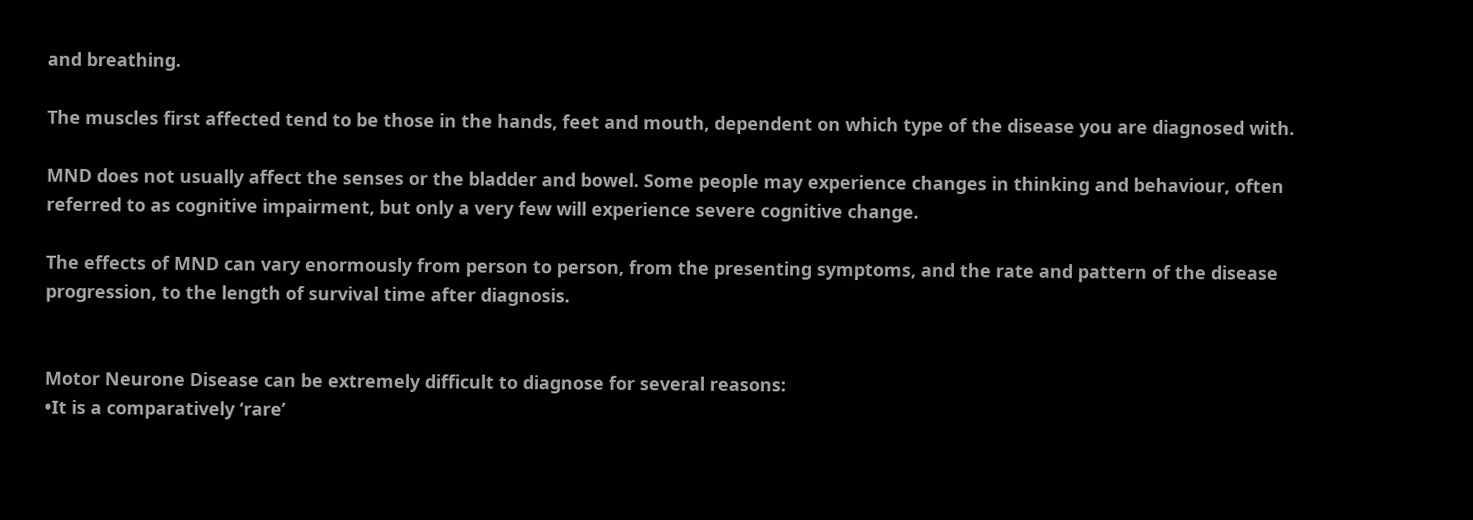and breathing.

The muscles first affected tend to be those in the hands, feet and mouth, dependent on which type of the disease you are diagnosed with.

MND does not usually affect the senses or the bladder and bowel. Some people may experience changes in thinking and behaviour, often referred to as cognitive impairment, but only a very few will experience severe cognitive change.

The effects of MND can vary enormously from person to person, from the presenting symptoms, and the rate and pattern of the disease progression, to the length of survival time after diagnosis.


Motor Neurone Disease can be extremely difficult to diagnose for several reasons:
•It is a comparatively ‘rare’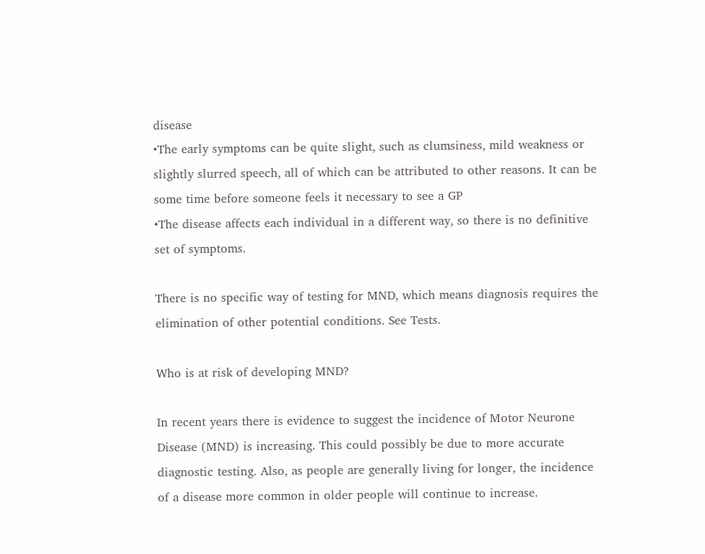disease
•The early symptoms can be quite slight, such as clumsiness, mild weakness or slightly slurred speech, all of which can be attributed to other reasons. It can be some time before someone feels it necessary to see a GP
•The disease affects each individual in a different way, so there is no definitive set of symptoms.

There is no specific way of testing for MND, which means diagnosis requires the elimination of other potential conditions. See Tests.

Who is at risk of developing MND?

In recent years there is evidence to suggest the incidence of Motor Neurone Disease (MND) is increasing. This could possibly be due to more accurate diagnostic testing. Also, as people are generally living for longer, the incidence of a disease more common in older people will continue to increase.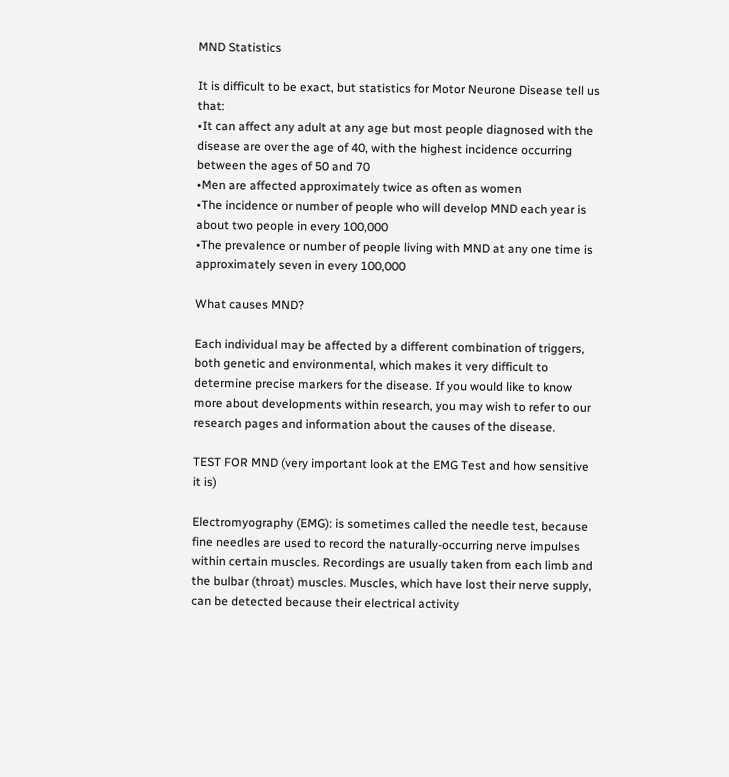MND Statistics

It is difficult to be exact, but statistics for Motor Neurone Disease tell us that:
•It can affect any adult at any age but most people diagnosed with the disease are over the age of 40, with the highest incidence occurring between the ages of 50 and 70
•Men are affected approximately twice as often as women
•The incidence or number of people who will develop MND each year is about two people in every 100,000
•The prevalence or number of people living with MND at any one time is approximately seven in every 100,000

What causes MND?

Each individual may be affected by a different combination of triggers, both genetic and environmental, which makes it very difficult to determine precise markers for the disease. If you would like to know more about developments within research, you may wish to refer to our research pages and information about the causes of the disease.

TEST FOR MND (very important look at the EMG Test and how sensitive it is)

Electromyography (EMG): is sometimes called the needle test, because fine needles are used to record the naturally-occurring nerve impulses within certain muscles. Recordings are usually taken from each limb and the bulbar (throat) muscles. Muscles, which have lost their nerve supply, can be detected because their electrical activity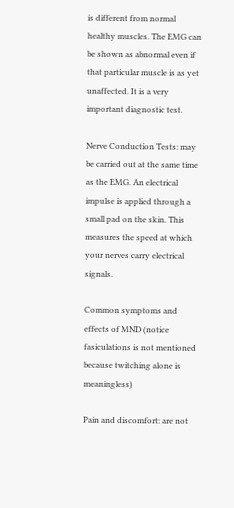is different from normal healthy muscles. The EMG can be shown as abnormal even if that particular muscle is as yet unaffected. It is a very important diagnostic test.

Nerve Conduction Tests: may be carried out at the same time as the EMG. An electrical impulse is applied through a small pad on the skin. This measures the speed at which your nerves carry electrical signals.

Common symptoms and effects of MND (notice fasiculations is not mentioned because twitching alone is meaningless)

Pain and discomfort: are not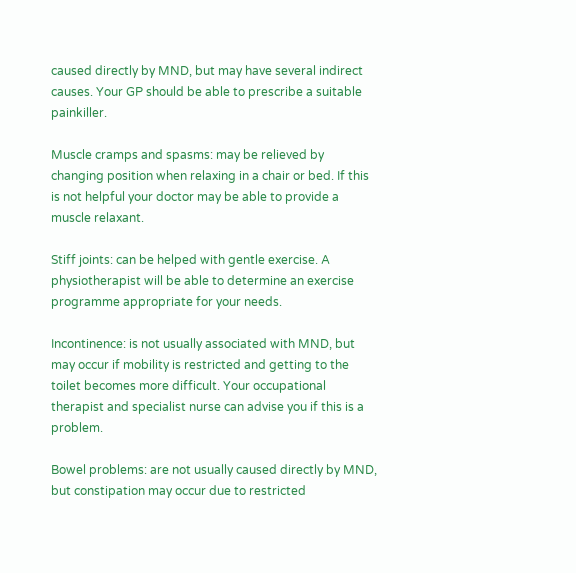caused directly by MND, but may have several indirect causes. Your GP should be able to prescribe a suitable painkiller.

Muscle cramps and spasms: may be relieved by changing position when relaxing in a chair or bed. If this is not helpful your doctor may be able to provide a muscle relaxant.

Stiff joints: can be helped with gentle exercise. A physiotherapist will be able to determine an exercise programme appropriate for your needs.

Incontinence: is not usually associated with MND, but may occur if mobility is restricted and getting to the toilet becomes more difficult. Your occupational therapist and specialist nurse can advise you if this is a problem.

Bowel problems: are not usually caused directly by MND, but constipation may occur due to restricted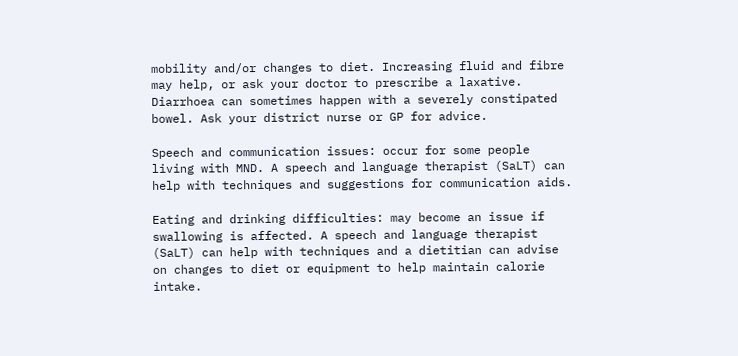mobility and/or changes to diet. Increasing fluid and fibre may help, or ask your doctor to prescribe a laxative. Diarrhoea can sometimes happen with a severely constipated bowel. Ask your district nurse or GP for advice.

Speech and communication issues: occur for some people living with MND. A speech and language therapist (SaLT) can help with techniques and suggestions for communication aids.

Eating and drinking difficulties: may become an issue if swallowing is affected. A speech and language therapist (SaLT) can help with techniques and a dietitian can advise on changes to diet or equipment to help maintain calorie intake.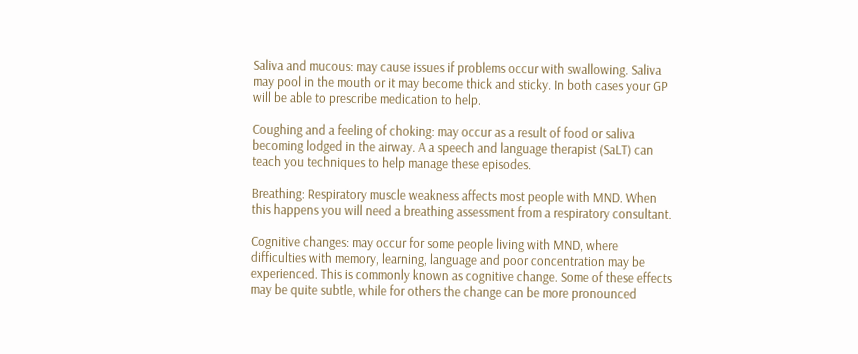Saliva and mucous: may cause issues if problems occur with swallowing. Saliva may pool in the mouth or it may become thick and sticky. In both cases your GP will be able to prescribe medication to help.

Coughing and a feeling of choking: may occur as a result of food or saliva becoming lodged in the airway. A a speech and language therapist (SaLT) can teach you techniques to help manage these episodes.

Breathing: Respiratory muscle weakness affects most people with MND. When this happens you will need a breathing assessment from a respiratory consultant.

Cognitive changes: may occur for some people living with MND, where difficulties with memory, learning, language and poor concentration may be experienced. This is commonly known as cognitive change. Some of these effects may be quite subtle, while for others the change can be more pronounced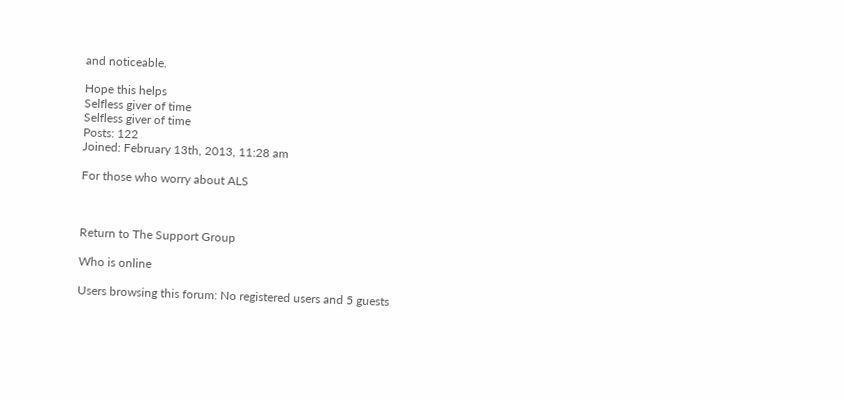and noticeable.

Hope this helps
Selfless giver of time
Selfless giver of time
Posts: 122
Joined: February 13th, 2013, 11:28 am

For those who worry about ALS



Return to The Support Group

Who is online

Users browsing this forum: No registered users and 5 guests